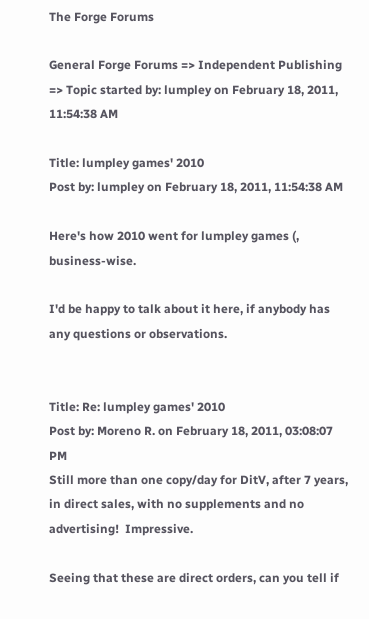The Forge Forums

General Forge Forums => Independent Publishing => Topic started by: lumpley on February 18, 2011, 11:54:38 AM

Title: lumpley games' 2010
Post by: lumpley on February 18, 2011, 11:54:38 AM

Here's how 2010 went for lumpley games (, business-wise.

I'd be happy to talk about it here, if anybody has any questions or observations.


Title: Re: lumpley games' 2010
Post by: Moreno R. on February 18, 2011, 03:08:07 PM
Still more than one copy/day for DitV, after 7 years, in direct sales, with no supplements and no advertising!  Impressive.

Seeing that these are direct orders, can you tell if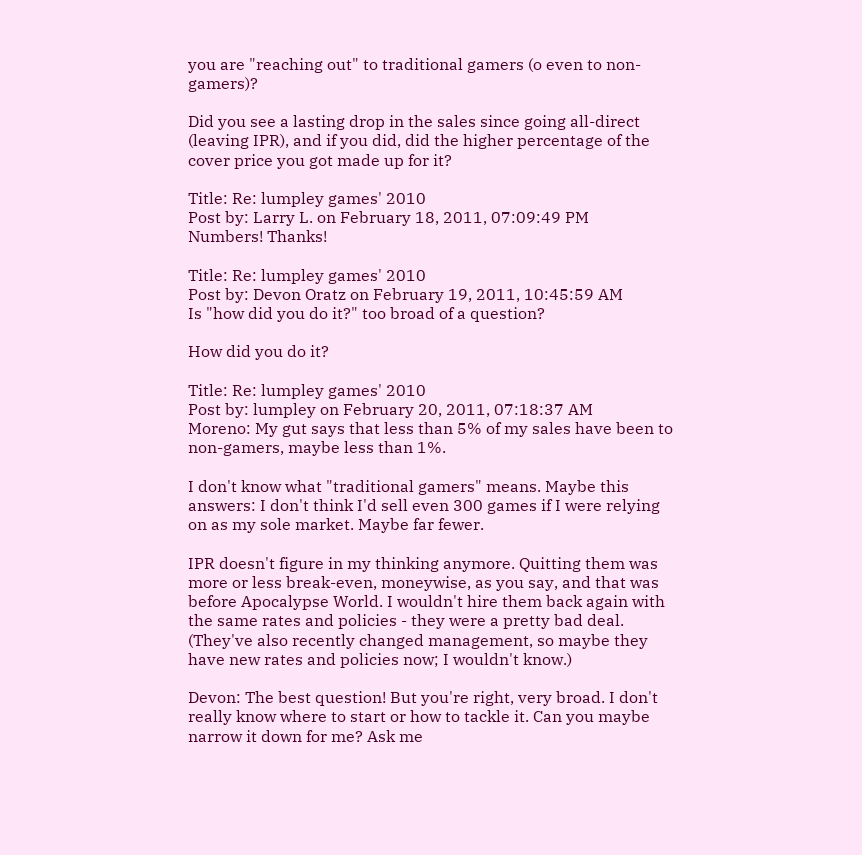you are "reaching out" to traditional gamers (o even to non-gamers)?

Did you see a lasting drop in the sales since going all-direct (leaving IPR), and if you did, did the higher percentage of the cover price you got made up for it?

Title: Re: lumpley games' 2010
Post by: Larry L. on February 18, 2011, 07:09:49 PM
Numbers! Thanks!

Title: Re: lumpley games' 2010
Post by: Devon Oratz on February 19, 2011, 10:45:59 AM
Is "how did you do it?" too broad of a question?

How did you do it?

Title: Re: lumpley games' 2010
Post by: lumpley on February 20, 2011, 07:18:37 AM
Moreno: My gut says that less than 5% of my sales have been to non-gamers, maybe less than 1%.

I don't know what "traditional gamers" means. Maybe this answers: I don't think I'd sell even 300 games if I were relying on as my sole market. Maybe far fewer.

IPR doesn't figure in my thinking anymore. Quitting them was more or less break-even, moneywise, as you say, and that was before Apocalypse World. I wouldn't hire them back again with the same rates and policies - they were a pretty bad deal. (They've also recently changed management, so maybe they have new rates and policies now; I wouldn't know.)

Devon: The best question! But you're right, very broad. I don't really know where to start or how to tackle it. Can you maybe narrow it down for me? Ask me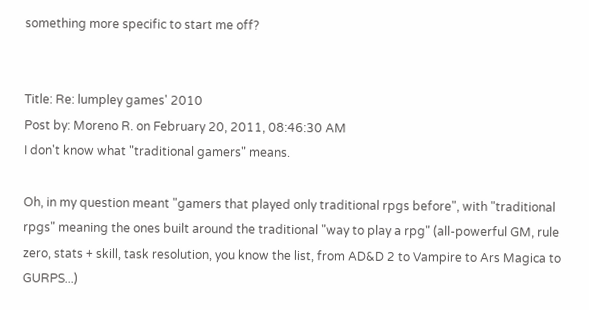something more specific to start me off?


Title: Re: lumpley games' 2010
Post by: Moreno R. on February 20, 2011, 08:46:30 AM
I don't know what "traditional gamers" means.

Oh, in my question meant "gamers that played only traditional rpgs before", with "traditional rpgs" meaning the ones built around the traditional "way to play a rpg" (all-powerful GM, rule zero, stats + skill, task resolution, you know the list, from AD&D 2 to Vampire to Ars Magica to GURPS...)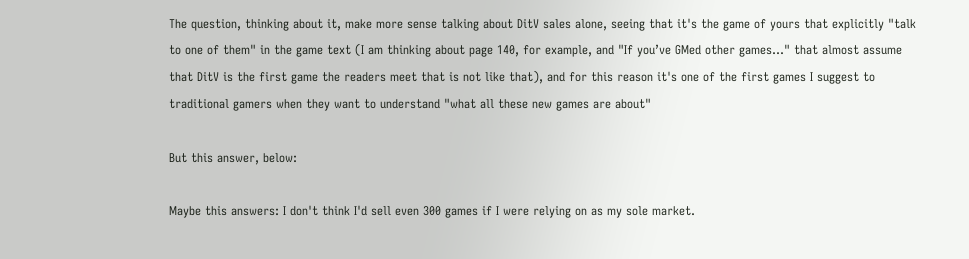The question, thinking about it, make more sense talking about DitV sales alone, seeing that it's the game of yours that explicitly "talk to one of them" in the game text (I am thinking about page 140, for example, and "If you’ve GMed other games..." that almost assume that DitV is the first game the readers meet that is not like that), and for this reason it's one of the first games I suggest to traditional gamers when they want to understand "what all these new games are about"

But this answer, below:

Maybe this answers: I don't think I'd sell even 300 games if I were relying on as my sole market.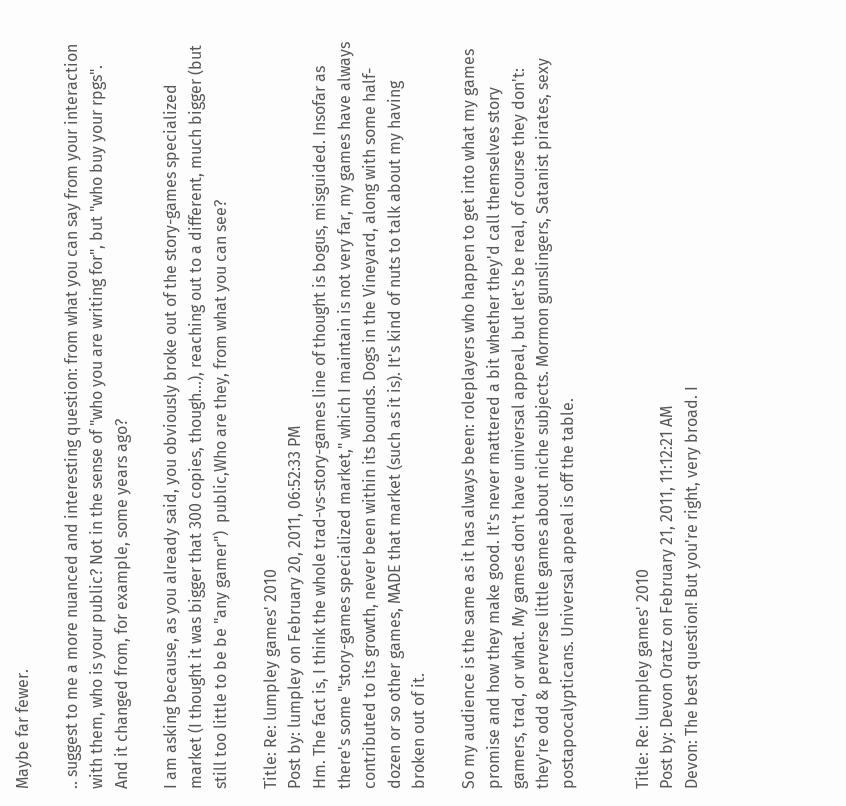Maybe far fewer.

.. suggest to me a more nuanced and interesting question: from what you can say from your interaction with them, who is your public? Not in the sense of "who you are writing for", but "who buy your rpgs". And it changed from, for example, some years ago?

I am asking because, as you already said, you obviously broke out of the story-games specialized market (I thought it was bigger that 300 copies, though...), reaching out to a different, much bigger (but still too little to be be "any gamer")  public,Who are they, from what you can see?

Title: Re: lumpley games' 2010
Post by: lumpley on February 20, 2011, 06:52:33 PM
Hm. The fact is, I think the whole trad-vs-story-games line of thought is bogus, misguided. Insofar as there's some "story-games specialized market," which I maintain is not very far, my games have always contributed to its growth, never been within its bounds. Dogs in the Vineyard, along with some half-dozen or so other games, MADE that market (such as it is). It's kind of nuts to talk about my having broken out of it.

So my audience is the same as it has always been: roleplayers who happen to get into what my games promise and how they make good. It's never mattered a bit whether they'd call themselves story gamers, trad, or what. My games don't have universal appeal, but let's be real, of course they don't: they're odd & perverse little games about niche subjects. Mormon gunslingers, Satanist pirates, sexy postapocalypticans. Universal appeal is off the table.


Title: Re: lumpley games' 2010
Post by: Devon Oratz on February 21, 2011, 11:12:21 AM
Devon: The best question! But you're right, very broad. I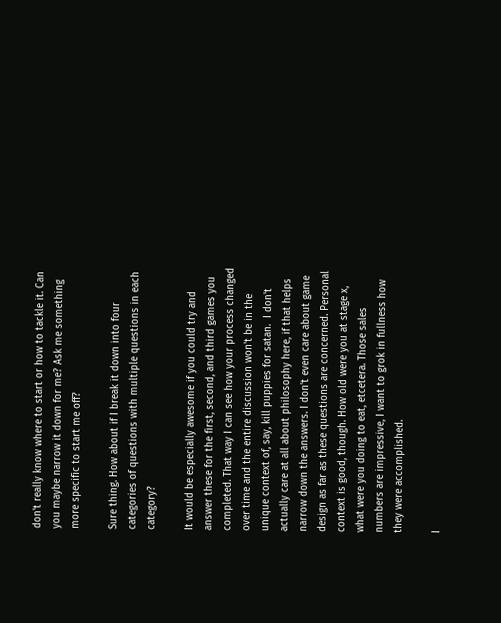don't really know where to start or how to tackle it. Can you maybe narrow it down for me? Ask me something more specific to start me off?

Sure thing. How about if I break it down into four categories of questions with multiple questions in each category?

It would be especially awesome if you could try and answer these for the first, second, and third games you completed. That way I can see how your process changed over time and the entire discussion won't be in the unique context of, say, kill puppies for satan.  I don't actually care at all about philosophy here, if that helps narrow down the answers. I don't even care about game design as far as these questions are concerned. Personal context is good, though. How old were you at stage x, what were you doing to eat, etcetera. Those sales numbers are impressive, I want to grok in fullness how they were accomplished.

I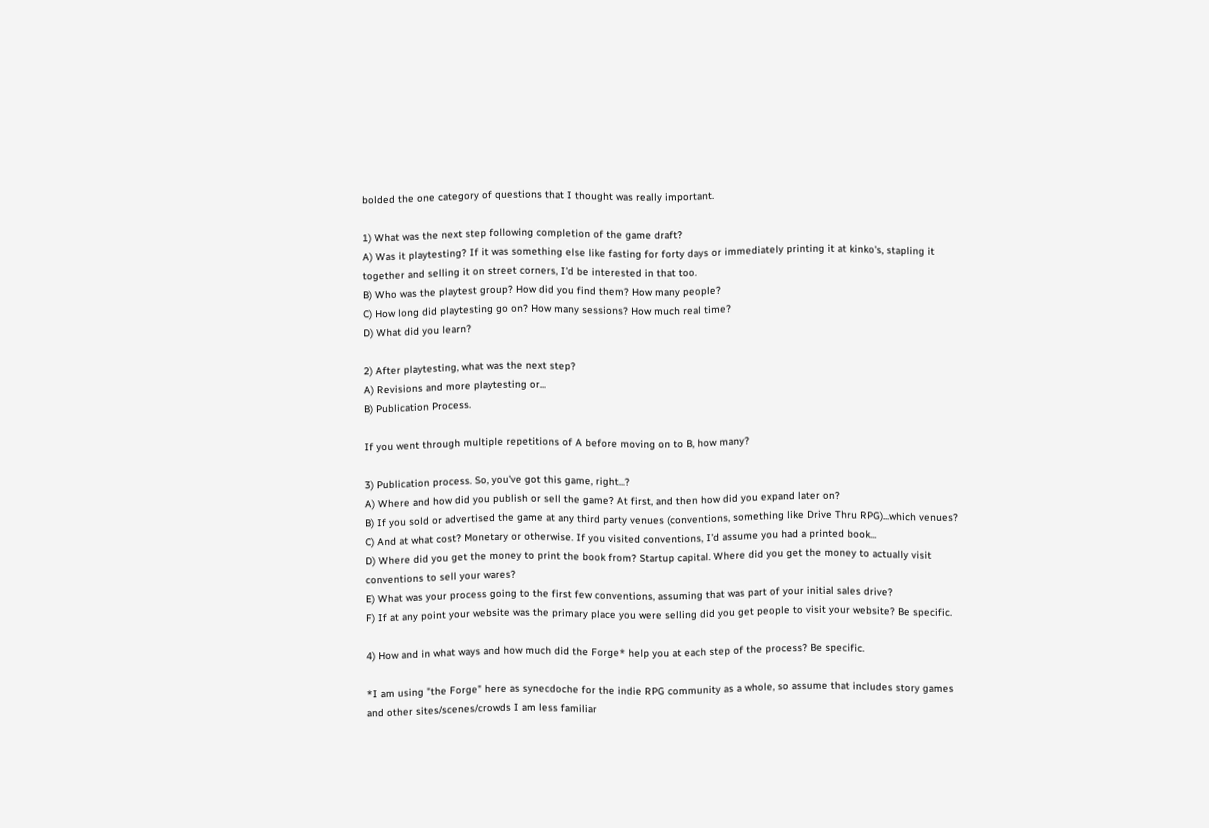bolded the one category of questions that I thought was really important.

1) What was the next step following completion of the game draft?
A) Was it playtesting? If it was something else like fasting for forty days or immediately printing it at kinko's, stapling it together and selling it on street corners, I'd be interested in that too.
B) Who was the playtest group? How did you find them? How many people?
C) How long did playtesting go on? How many sessions? How much real time?
D) What did you learn?

2) After playtesting, what was the next step?
A) Revisions and more playtesting or...
B) Publication Process.

If you went through multiple repetitions of A before moving on to B, how many?

3) Publication process. So, you've got this game, right...?
A) Where and how did you publish or sell the game? At first, and then how did you expand later on?
B) If you sold or advertised the game at any third party venues (conventions, something like Drive Thru RPG)...which venues?
C) And at what cost? Monetary or otherwise. If you visited conventions, I'd assume you had a printed book...
D) Where did you get the money to print the book from? Startup capital. Where did you get the money to actually visit conventions to sell your wares?
E) What was your process going to the first few conventions, assuming that was part of your initial sales drive?
F) If at any point your website was the primary place you were selling did you get people to visit your website? Be specific.

4) How and in what ways and how much did the Forge* help you at each step of the process? Be specific.

*I am using "the Forge" here as synecdoche for the indie RPG community as a whole, so assume that includes story games and other sites/scenes/crowds I am less familiar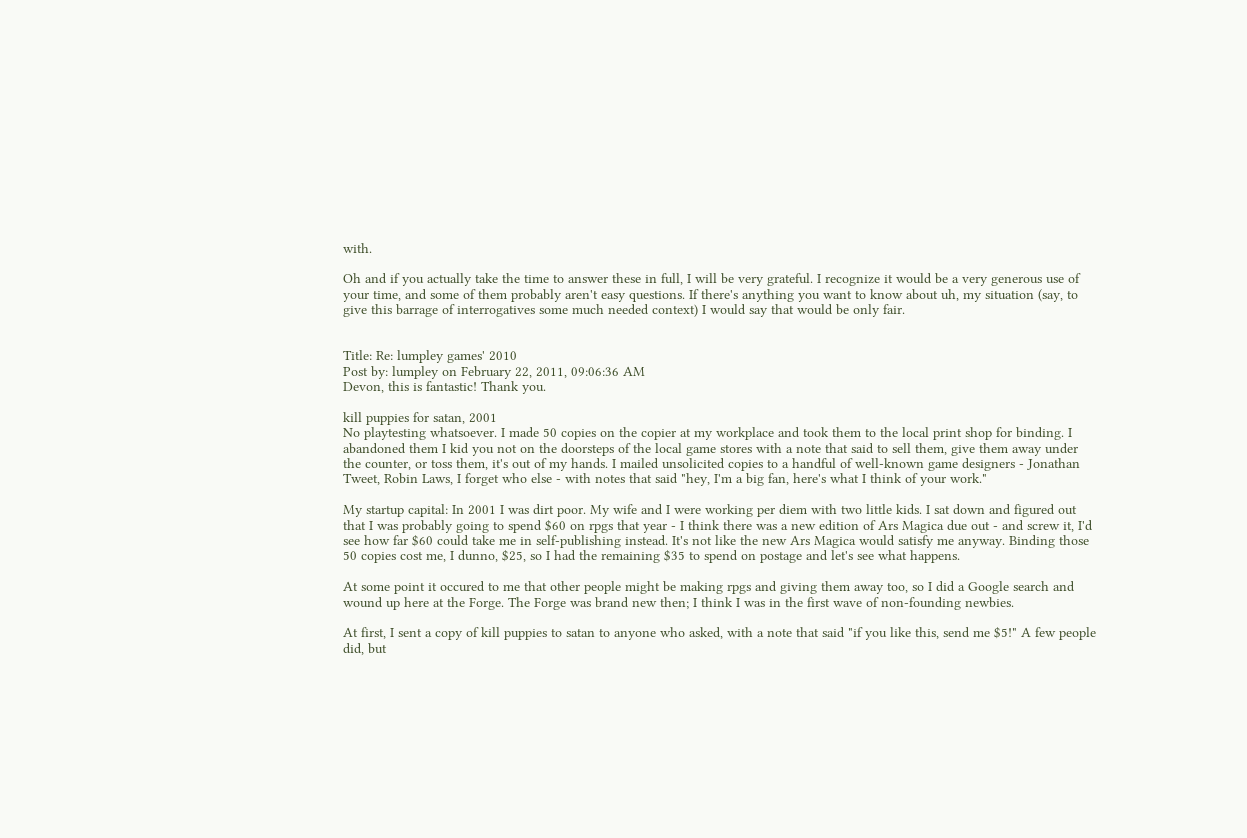with.

Oh and if you actually take the time to answer these in full, I will be very grateful. I recognize it would be a very generous use of your time, and some of them probably aren't easy questions. If there's anything you want to know about uh, my situation (say, to give this barrage of interrogatives some much needed context) I would say that would be only fair.


Title: Re: lumpley games' 2010
Post by: lumpley on February 22, 2011, 09:06:36 AM
Devon, this is fantastic! Thank you.

kill puppies for satan, 2001
No playtesting whatsoever. I made 50 copies on the copier at my workplace and took them to the local print shop for binding. I abandoned them I kid you not on the doorsteps of the local game stores with a note that said to sell them, give them away under the counter, or toss them, it's out of my hands. I mailed unsolicited copies to a handful of well-known game designers - Jonathan Tweet, Robin Laws, I forget who else - with notes that said "hey, I'm a big fan, here's what I think of your work."

My startup capital: In 2001 I was dirt poor. My wife and I were working per diem with two little kids. I sat down and figured out that I was probably going to spend $60 on rpgs that year - I think there was a new edition of Ars Magica due out - and screw it, I'd see how far $60 could take me in self-publishing instead. It's not like the new Ars Magica would satisfy me anyway. Binding those 50 copies cost me, I dunno, $25, so I had the remaining $35 to spend on postage and let's see what happens.

At some point it occured to me that other people might be making rpgs and giving them away too, so I did a Google search and wound up here at the Forge. The Forge was brand new then; I think I was in the first wave of non-founding newbies.

At first, I sent a copy of kill puppies to satan to anyone who asked, with a note that said "if you like this, send me $5!" A few people did, but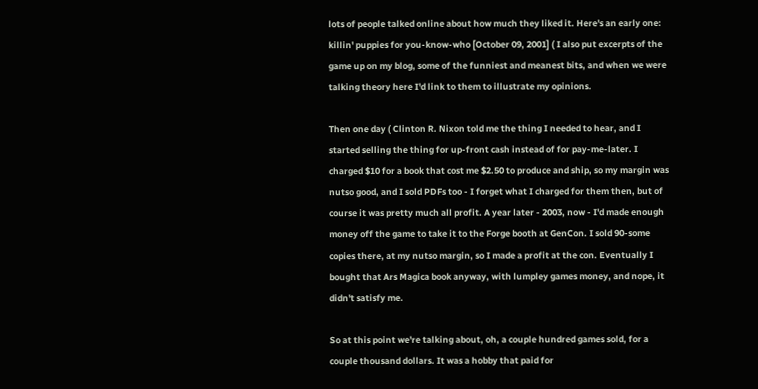lots of people talked online about how much they liked it. Here's an early one: killin' puppies for you-know-who [October 09, 2001] ( I also put excerpts of the game up on my blog, some of the funniest and meanest bits, and when we were talking theory here I'd link to them to illustrate my opinions.

Then one day ( Clinton R. Nixon told me the thing I needed to hear, and I started selling the thing for up-front cash instead of for pay-me-later. I charged $10 for a book that cost me $2.50 to produce and ship, so my margin was nutso good, and I sold PDFs too - I forget what I charged for them then, but of course it was pretty much all profit. A year later - 2003, now - I'd made enough money off the game to take it to the Forge booth at GenCon. I sold 90-some copies there, at my nutso margin, so I made a profit at the con. Eventually I bought that Ars Magica book anyway, with lumpley games money, and nope, it didn't satisfy me.

So at this point we're talking about, oh, a couple hundred games sold, for a couple thousand dollars. It was a hobby that paid for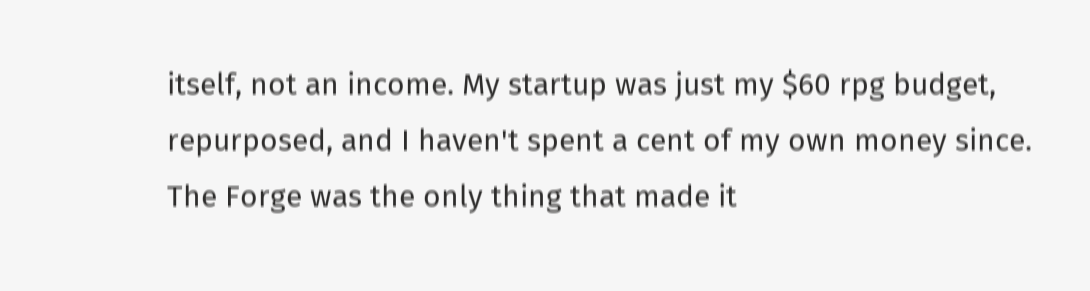itself, not an income. My startup was just my $60 rpg budget, repurposed, and I haven't spent a cent of my own money since. The Forge was the only thing that made it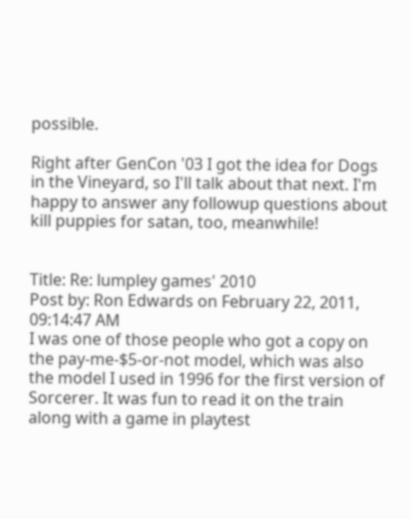possible.

Right after GenCon '03 I got the idea for Dogs in the Vineyard, so I'll talk about that next. I'm happy to answer any followup questions about kill puppies for satan, too, meanwhile!


Title: Re: lumpley games' 2010
Post by: Ron Edwards on February 22, 2011, 09:14:47 AM
I was one of those people who got a copy on the pay-me-$5-or-not model, which was also the model I used in 1996 for the first version of Sorcerer. It was fun to read it on the train along with a game in playtest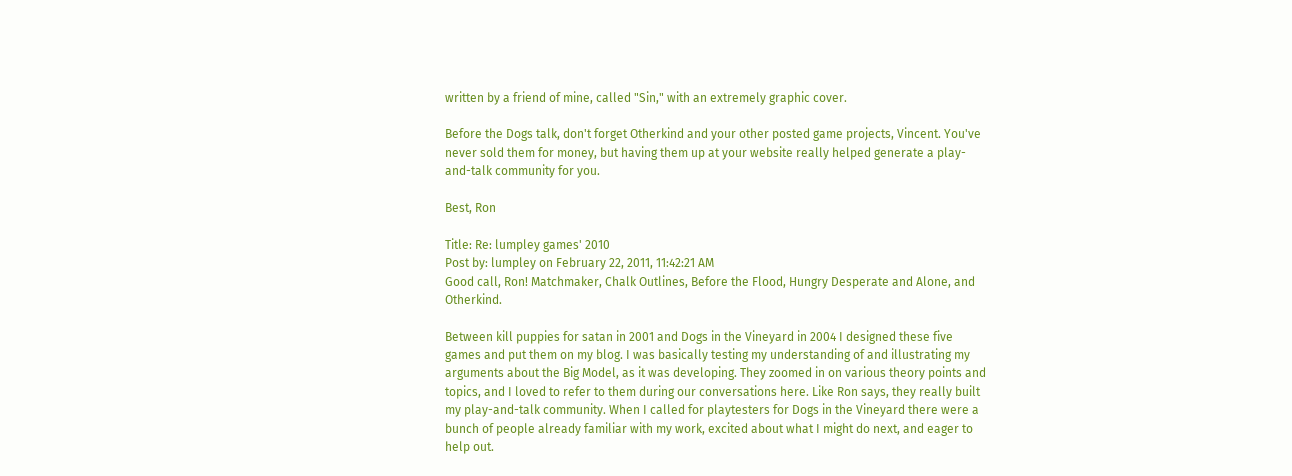written by a friend of mine, called "Sin," with an extremely graphic cover.

Before the Dogs talk, don't forget Otherkind and your other posted game projects, Vincent. You've never sold them for money, but having them up at your website really helped generate a play-and-talk community for you.

Best, Ron

Title: Re: lumpley games' 2010
Post by: lumpley on February 22, 2011, 11:42:21 AM
Good call, Ron! Matchmaker, Chalk Outlines, Before the Flood, Hungry Desperate and Alone, and Otherkind.

Between kill puppies for satan in 2001 and Dogs in the Vineyard in 2004 I designed these five games and put them on my blog. I was basically testing my understanding of and illustrating my arguments about the Big Model, as it was developing. They zoomed in on various theory points and topics, and I loved to refer to them during our conversations here. Like Ron says, they really built my play-and-talk community. When I called for playtesters for Dogs in the Vineyard there were a bunch of people already familiar with my work, excited about what I might do next, and eager to help out.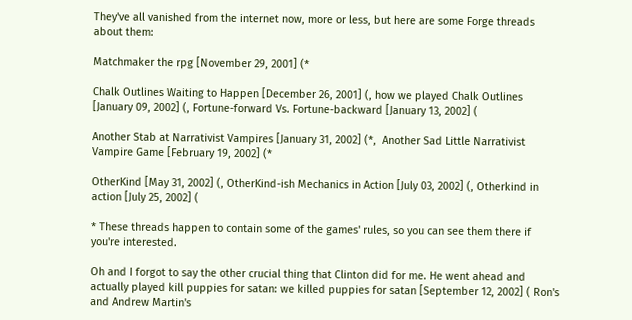They've all vanished from the internet now, more or less, but here are some Forge threads about them:

Matchmaker the rpg [November 29, 2001] (*

Chalk Outlines Waiting to Happen [December 26, 2001] (, how we played Chalk Outlines [January 09, 2002] (, Fortune-forward Vs. Fortune-backward [January 13, 2002] (

Another Stab at Narrativist Vampires [January 31, 2002] (*,  Another Sad Little Narrativist Vampire Game [February 19, 2002] (*

OtherKind [May 31, 2002] (, OtherKind-ish Mechanics in Action [July 03, 2002] (, Otherkind in action [July 25, 2002] (

* These threads happen to contain some of the games' rules, so you can see them there if you're interested.

Oh and I forgot to say the other crucial thing that Clinton did for me. He went ahead and actually played kill puppies for satan: we killed puppies for satan [September 12, 2002] ( Ron's and Andrew Martin's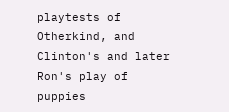playtests of Otherkind, and Clinton's and later Ron's play of puppies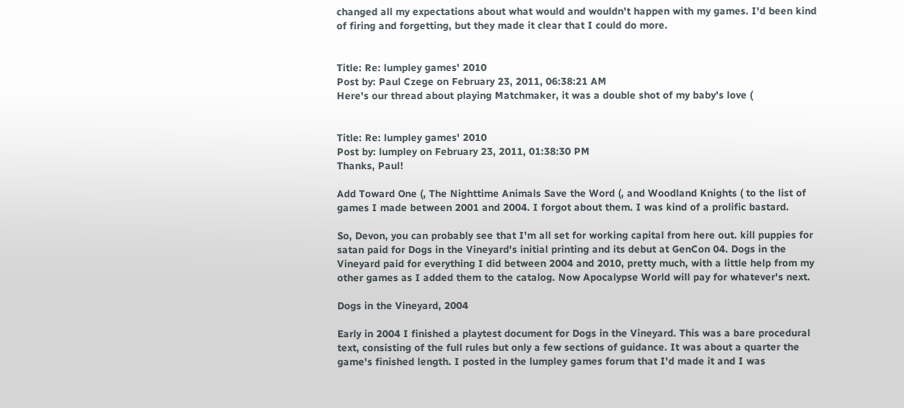changed all my expectations about what would and wouldn't happen with my games. I'd been kind of firing and forgetting, but they made it clear that I could do more.


Title: Re: lumpley games' 2010
Post by: Paul Czege on February 23, 2011, 06:38:21 AM
Here's our thread about playing Matchmaker, it was a double shot of my baby's love (


Title: Re: lumpley games' 2010
Post by: lumpley on February 23, 2011, 01:38:30 PM
Thanks, Paul!

Add Toward One (, The Nighttime Animals Save the Word (, and Woodland Knights ( to the list of games I made between 2001 and 2004. I forgot about them. I was kind of a prolific bastard.

So, Devon, you can probably see that I'm all set for working capital from here out. kill puppies for satan paid for Dogs in the Vineyard's initial printing and its debut at GenCon 04. Dogs in the Vineyard paid for everything I did between 2004 and 2010, pretty much, with a little help from my other games as I added them to the catalog. Now Apocalypse World will pay for whatever's next.

Dogs in the Vineyard, 2004

Early in 2004 I finished a playtest document for Dogs in the Vineyard. This was a bare procedural text, consisting of the full rules but only a few sections of guidance. It was about a quarter the game's finished length. I posted in the lumpley games forum that I'd made it and I was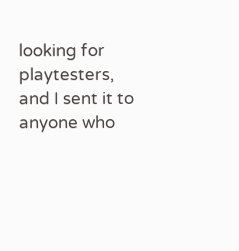looking for playtesters, and I sent it to anyone who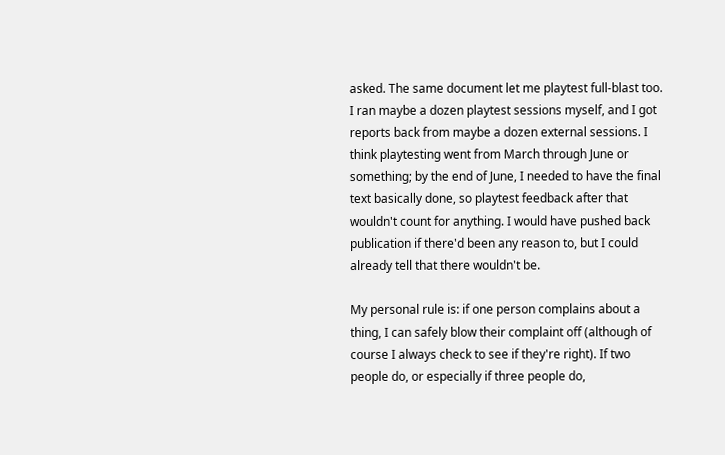asked. The same document let me playtest full-blast too. I ran maybe a dozen playtest sessions myself, and I got reports back from maybe a dozen external sessions. I think playtesting went from March through June or something; by the end of June, I needed to have the final text basically done, so playtest feedback after that wouldn't count for anything. I would have pushed back publication if there'd been any reason to, but I could already tell that there wouldn't be.

My personal rule is: if one person complains about a thing, I can safely blow their complaint off (although of course I always check to see if they're right). If two people do, or especially if three people do,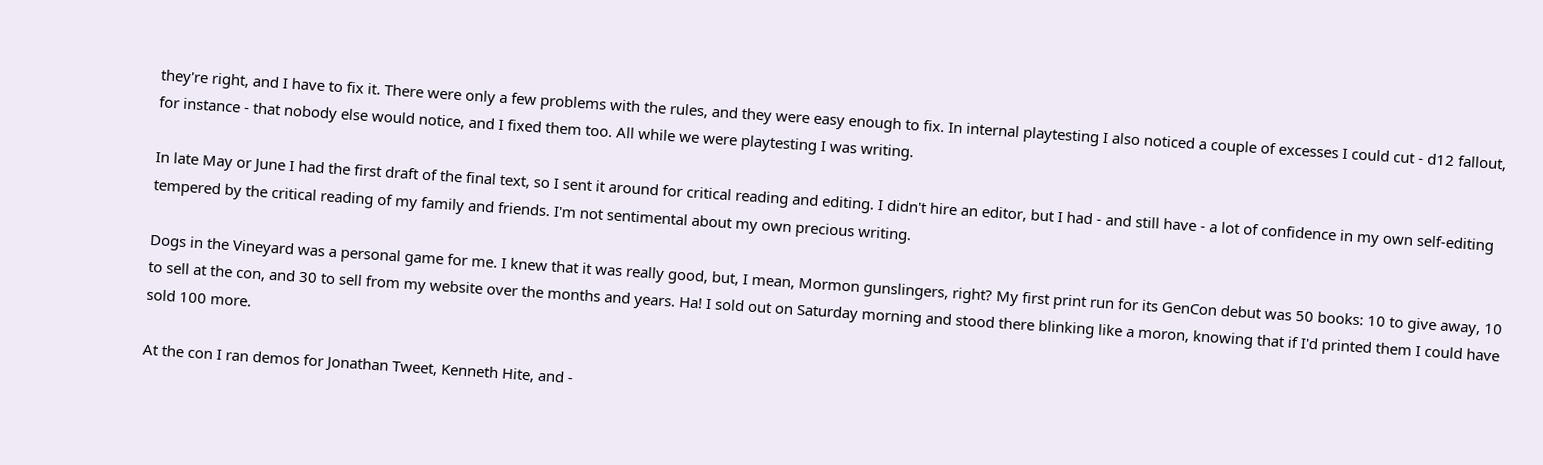they're right, and I have to fix it. There were only a few problems with the rules, and they were easy enough to fix. In internal playtesting I also noticed a couple of excesses I could cut - d12 fallout, for instance - that nobody else would notice, and I fixed them too. All while we were playtesting I was writing.

In late May or June I had the first draft of the final text, so I sent it around for critical reading and editing. I didn't hire an editor, but I had - and still have - a lot of confidence in my own self-editing tempered by the critical reading of my family and friends. I'm not sentimental about my own precious writing.

Dogs in the Vineyard was a personal game for me. I knew that it was really good, but, I mean, Mormon gunslingers, right? My first print run for its GenCon debut was 50 books: 10 to give away, 10 to sell at the con, and 30 to sell from my website over the months and years. Ha! I sold out on Saturday morning and stood there blinking like a moron, knowing that if I'd printed them I could have sold 100 more.

At the con I ran demos for Jonathan Tweet, Kenneth Hite, and -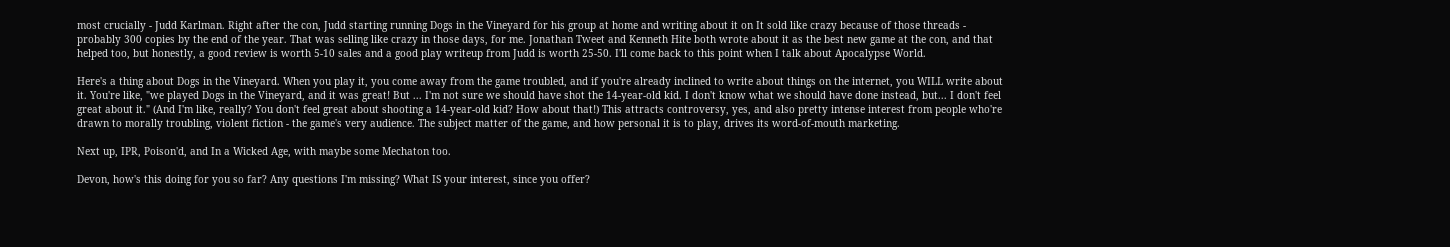most crucially - Judd Karlman. Right after the con, Judd starting running Dogs in the Vineyard for his group at home and writing about it on It sold like crazy because of those threads - probably 300 copies by the end of the year. That was selling like crazy in those days, for me. Jonathan Tweet and Kenneth Hite both wrote about it as the best new game at the con, and that helped too, but honestly, a good review is worth 5-10 sales and a good play writeup from Judd is worth 25-50. I'll come back to this point when I talk about Apocalypse World.

Here's a thing about Dogs in the Vineyard. When you play it, you come away from the game troubled, and if you're already inclined to write about things on the internet, you WILL write about it. You're like, "we played Dogs in the Vineyard, and it was great! But ... I'm not sure we should have shot the 14-year-old kid. I don't know what we should have done instead, but... I don't feel great about it." (And I'm like, really? You don't feel great about shooting a 14-year-old kid? How about that!) This attracts controversy, yes, and also pretty intense interest from people who're drawn to morally troubling, violent fiction - the game's very audience. The subject matter of the game, and how personal it is to play, drives its word-of-mouth marketing.

Next up, IPR, Poison'd, and In a Wicked Age, with maybe some Mechaton too.

Devon, how's this doing for you so far? Any questions I'm missing? What IS your interest, since you offer?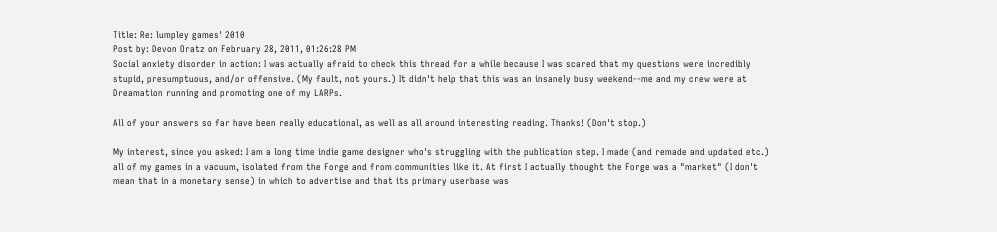Title: Re: lumpley games' 2010
Post by: Devon Oratz on February 28, 2011, 01:26:28 PM
Social anxiety disorder in action: I was actually afraid to check this thread for a while because I was scared that my questions were incredibly stupid, presumptuous, and/or offensive. (My fault, not yours.) It didn't help that this was an insanely busy weekend--me and my crew were at Dreamation running and promoting one of my LARPs.

All of your answers so far have been really educational, as well as all around interesting reading. Thanks! (Don't stop.)

My interest, since you asked: I am a long time indie game designer who's struggling with the publication step. I made (and remade and updated etc.) all of my games in a vacuum, isolated from the Forge and from communities like it. At first I actually thought the Forge was a "market" (I don't mean that in a monetary sense) in which to advertise and that its primary userbase was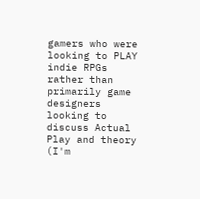gamers who were looking to PLAY indie RPGs rather than primarily game designers looking to discuss Actual Play and theory (I'm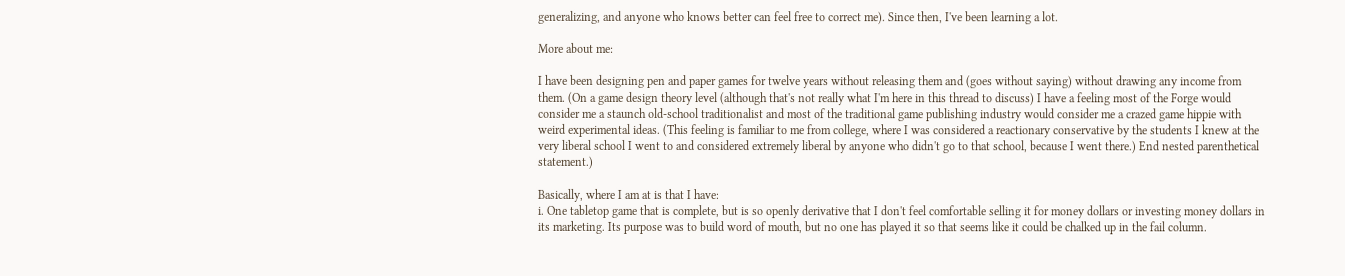generalizing, and anyone who knows better can feel free to correct me). Since then, I've been learning a lot.

More about me:

I have been designing pen and paper games for twelve years without releasing them and (goes without saying) without drawing any income from them. (On a game design theory level (although that's not really what I'm here in this thread to discuss) I have a feeling most of the Forge would consider me a staunch old-school traditionalist and most of the traditional game publishing industry would consider me a crazed game hippie with weird experimental ideas. (This feeling is familiar to me from college, where I was considered a reactionary conservative by the students I knew at the very liberal school I went to and considered extremely liberal by anyone who didn't go to that school, because I went there.) End nested parenthetical statement.)

Basically, where I am at is that I have:
i. One tabletop game that is complete, but is so openly derivative that I don't feel comfortable selling it for money dollars or investing money dollars in its marketing. Its purpose was to build word of mouth, but no one has played it so that seems like it could be chalked up in the fail column.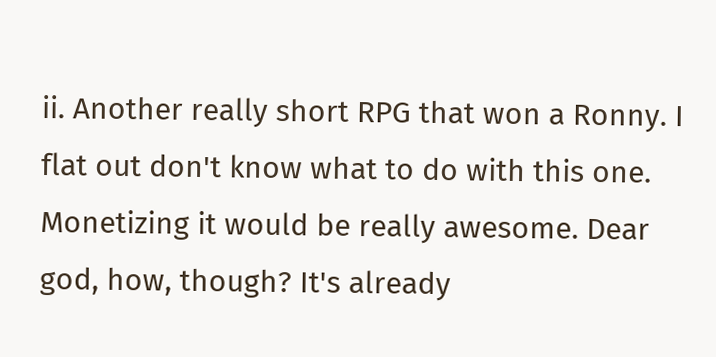ii. Another really short RPG that won a Ronny. I flat out don't know what to do with this one. Monetizing it would be really awesome. Dear god, how, though? It's already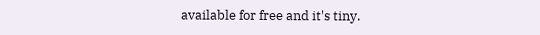available for free and it's tiny.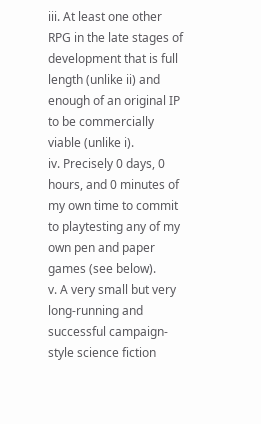iii. At least one other RPG in the late stages of development that is full length (unlike ii) and enough of an original IP to be commercially viable (unlike i).
iv. Precisely 0 days, 0 hours, and 0 minutes of my own time to commit to playtesting any of my own pen and paper games (see below).
v. A very small but very long-running and successful campaign-style science fiction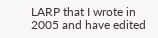LARP that I wrote in 2005 and have edited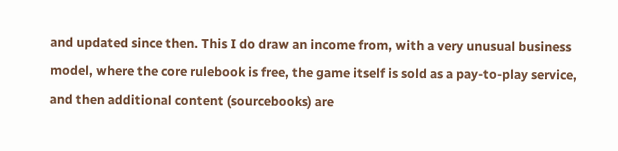and updated since then. This I do draw an income from, with a very unusual business model, where the core rulebook is free, the game itself is sold as a pay-to-play service, and then additional content (sourcebooks) are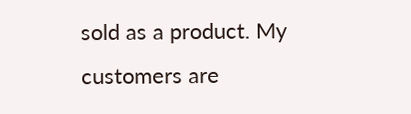sold as a product. My customers are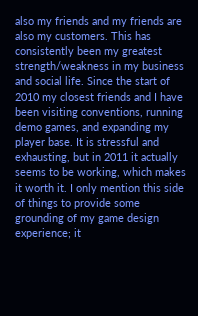also my friends and my friends are also my customers. This has consistently been my greatest strength/weakness in my business and social life. Since the start of 2010 my closest friends and I have been visiting conventions, running demo games, and expanding my player base. It is stressful and exhausting, but in 2011 it actually seems to be working, which makes it worth it. I only mention this side of things to provide some grounding of my game design experience; it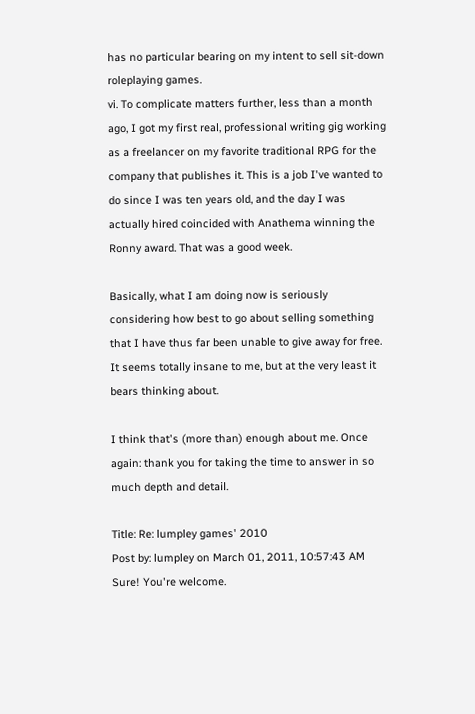has no particular bearing on my intent to sell sit-down roleplaying games.
vi. To complicate matters further, less than a month ago, I got my first real, professional writing gig working as a freelancer on my favorite traditional RPG for the company that publishes it. This is a job I've wanted to do since I was ten years old, and the day I was actually hired coincided with Anathema winning the Ronny award. That was a good week.

Basically, what I am doing now is seriously considering how best to go about selling something that I have thus far been unable to give away for free. It seems totally insane to me, but at the very least it bears thinking about.

I think that's (more than) enough about me. Once again: thank you for taking the time to answer in so much depth and detail.

Title: Re: lumpley games' 2010
Post by: lumpley on March 01, 2011, 10:57:43 AM
Sure! You're welcome.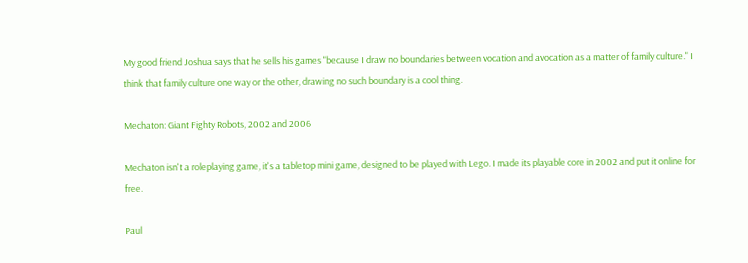My good friend Joshua says that he sells his games "because I draw no boundaries between vocation and avocation as a matter of family culture." I think that family culture one way or the other, drawing no such boundary is a cool thing.

Mechaton: Giant Fighty Robots, 2002 and 2006

Mechaton isn't a roleplaying game, it's a tabletop mini game, designed to be played with Lego. I made its playable core in 2002 and put it online for free.

Paul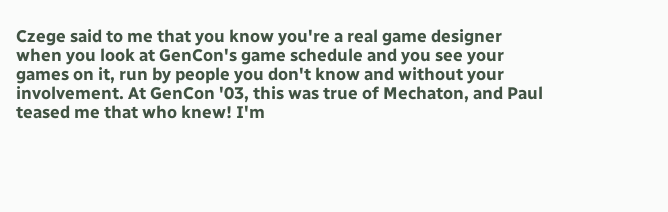Czege said to me that you know you're a real game designer when you look at GenCon's game schedule and you see your games on it, run by people you don't know and without your involvement. At GenCon '03, this was true of Mechaton, and Paul teased me that who knew! I'm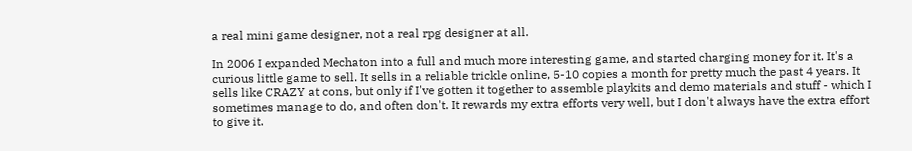a real mini game designer, not a real rpg designer at all.

In 2006 I expanded Mechaton into a full and much more interesting game, and started charging money for it. It's a curious little game to sell. It sells in a reliable trickle online, 5-10 copies a month for pretty much the past 4 years. It sells like CRAZY at cons, but only if I've gotten it together to assemble playkits and demo materials and stuff - which I sometimes manage to do, and often don't. It rewards my extra efforts very well, but I don't always have the extra effort to give it.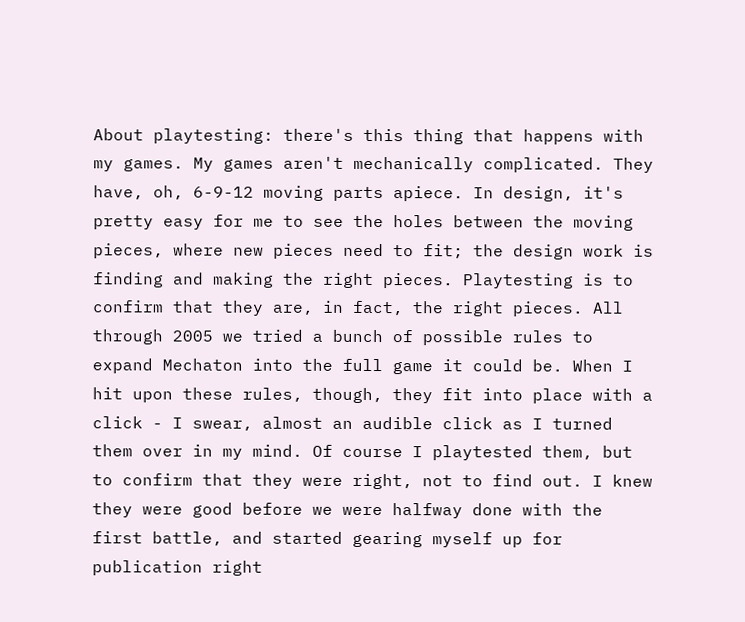About playtesting: there's this thing that happens with my games. My games aren't mechanically complicated. They have, oh, 6-9-12 moving parts apiece. In design, it's pretty easy for me to see the holes between the moving pieces, where new pieces need to fit; the design work is finding and making the right pieces. Playtesting is to confirm that they are, in fact, the right pieces. All through 2005 we tried a bunch of possible rules to expand Mechaton into the full game it could be. When I hit upon these rules, though, they fit into place with a click - I swear, almost an audible click as I turned them over in my mind. Of course I playtested them, but to confirm that they were right, not to find out. I knew they were good before we were halfway done with the first battle, and started gearing myself up for publication right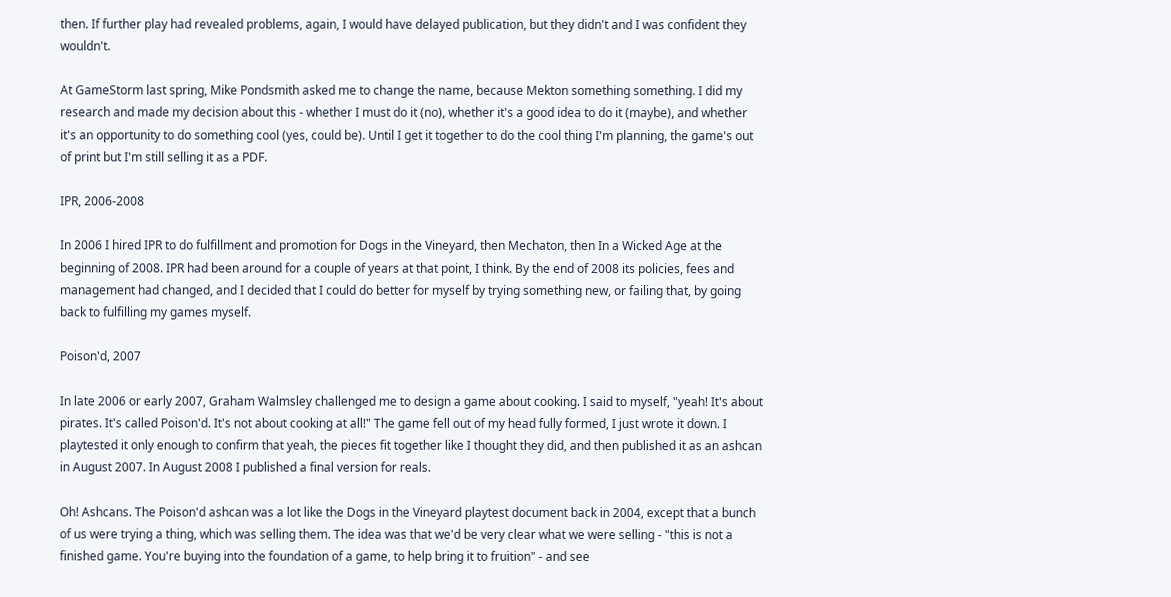then. If further play had revealed problems, again, I would have delayed publication, but they didn't and I was confident they wouldn't.

At GameStorm last spring, Mike Pondsmith asked me to change the name, because Mekton something something. I did my research and made my decision about this - whether I must do it (no), whether it's a good idea to do it (maybe), and whether it's an opportunity to do something cool (yes, could be). Until I get it together to do the cool thing I'm planning, the game's out of print but I'm still selling it as a PDF.

IPR, 2006-2008

In 2006 I hired IPR to do fulfillment and promotion for Dogs in the Vineyard, then Mechaton, then In a Wicked Age at the beginning of 2008. IPR had been around for a couple of years at that point, I think. By the end of 2008 its policies, fees and management had changed, and I decided that I could do better for myself by trying something new, or failing that, by going back to fulfilling my games myself.

Poison'd, 2007

In late 2006 or early 2007, Graham Walmsley challenged me to design a game about cooking. I said to myself, "yeah! It's about pirates. It's called Poison'd. It's not about cooking at all!" The game fell out of my head fully formed, I just wrote it down. I playtested it only enough to confirm that yeah, the pieces fit together like I thought they did, and then published it as an ashcan in August 2007. In August 2008 I published a final version for reals.

Oh! Ashcans. The Poison'd ashcan was a lot like the Dogs in the Vineyard playtest document back in 2004, except that a bunch of us were trying a thing, which was selling them. The idea was that we'd be very clear what we were selling - "this is not a finished game. You're buying into the foundation of a game, to help bring it to fruition" - and see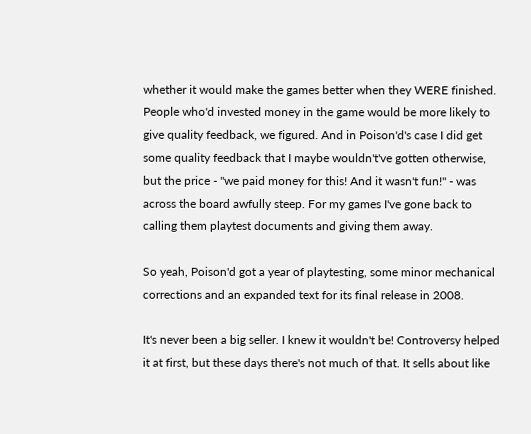whether it would make the games better when they WERE finished. People who'd invested money in the game would be more likely to give quality feedback, we figured. And in Poison'd's case I did get some quality feedback that I maybe wouldn't've gotten otherwise, but the price - "we paid money for this! And it wasn't fun!" - was across the board awfully steep. For my games I've gone back to calling them playtest documents and giving them away.

So yeah, Poison'd got a year of playtesting, some minor mechanical corrections and an expanded text for its final release in 2008.

It's never been a big seller. I knew it wouldn't be! Controversy helped it at first, but these days there's not much of that. It sells about like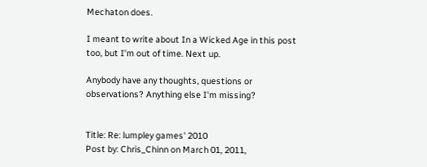Mechaton does.

I meant to write about In a Wicked Age in this post too, but I'm out of time. Next up.

Anybody have any thoughts, questions or observations? Anything else I'm missing?


Title: Re: lumpley games' 2010
Post by: Chris_Chinn on March 01, 2011,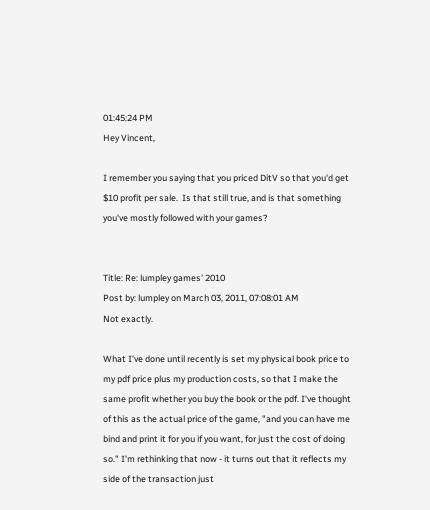01:45:24 PM
Hey Vincent,

I remember you saying that you priced DitV so that you'd get $10 profit per sale.  Is that still true, and is that something you've mostly followed with your games?


Title: Re: lumpley games' 2010
Post by: lumpley on March 03, 2011, 07:08:01 AM
Not exactly.

What I've done until recently is set my physical book price to my pdf price plus my production costs, so that I make the same profit whether you buy the book or the pdf. I've thought of this as the actual price of the game, "and you can have me bind and print it for you if you want, for just the cost of doing so." I'm rethinking that now - it turns out that it reflects my side of the transaction just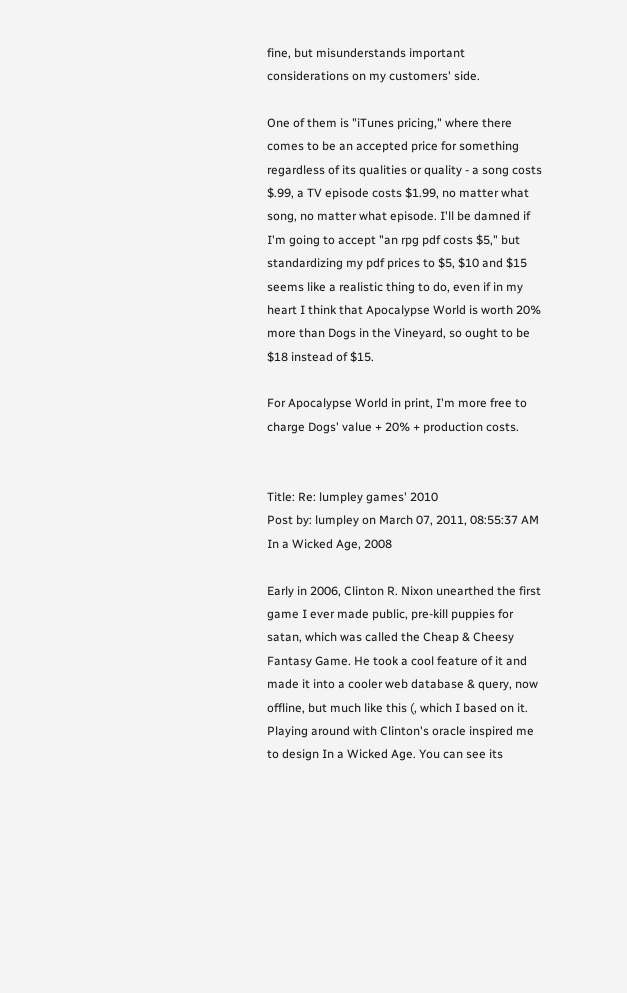fine, but misunderstands important considerations on my customers' side.

One of them is "iTunes pricing," where there comes to be an accepted price for something regardless of its qualities or quality - a song costs $.99, a TV episode costs $1.99, no matter what song, no matter what episode. I'll be damned if I'm going to accept "an rpg pdf costs $5," but standardizing my pdf prices to $5, $10 and $15 seems like a realistic thing to do, even if in my heart I think that Apocalypse World is worth 20% more than Dogs in the Vineyard, so ought to be $18 instead of $15.

For Apocalypse World in print, I'm more free to charge Dogs' value + 20% + production costs.


Title: Re: lumpley games' 2010
Post by: lumpley on March 07, 2011, 08:55:37 AM
In a Wicked Age, 2008

Early in 2006, Clinton R. Nixon unearthed the first game I ever made public, pre-kill puppies for satan, which was called the Cheap & Cheesy Fantasy Game. He took a cool feature of it and made it into a cooler web database & query, now offline, but much like this (, which I based on it. Playing around with Clinton's oracle inspired me to design In a Wicked Age. You can see its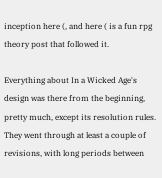inception here (, and here ( is a fun rpg theory post that followed it.

Everything about In a Wicked Age's design was there from the beginning, pretty much, except its resolution rules. They went through at least a couple of revisions, with long periods between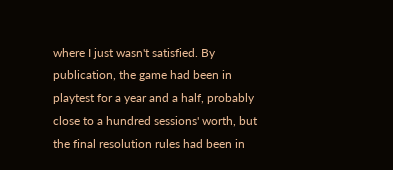where I just wasn't satisfied. By publication, the game had been in playtest for a year and a half, probably close to a hundred sessions' worth, but the final resolution rules had been in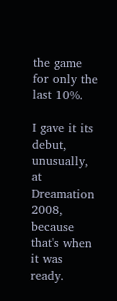the game for only the last 10%.

I gave it its debut, unusually, at Dreamation 2008, because that's when it was ready.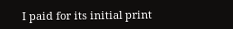I paid for its initial print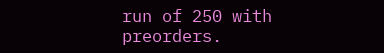run of 250 with preorders.